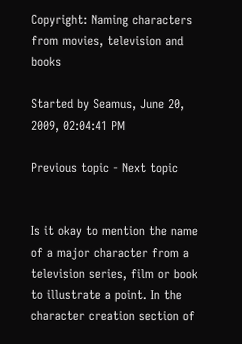Copyright: Naming characters from movies, television and books

Started by Seamus, June 20, 2009, 02:04:41 PM

Previous topic - Next topic


Is it okay to mention the name of a major character from a television series, film or book to illustrate a point. In the character creation section of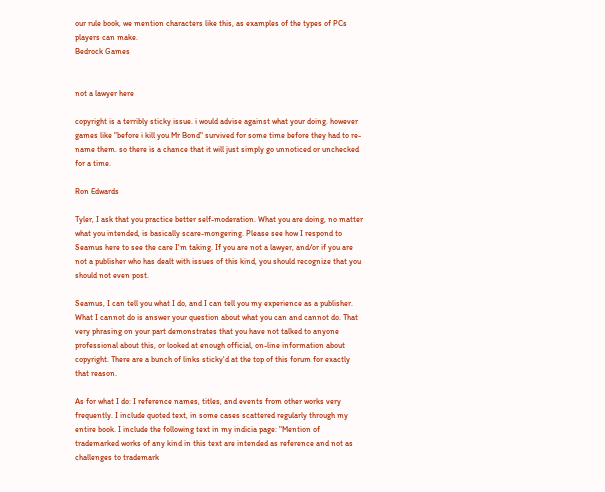our rule book, we mention characters like this, as examples of the types of PCs players can make.
Bedrock Games


not a lawyer here

copyright is a terribly sticky issue. i would advise against what your doing. however games like "before i kill you Mr Bond" survived for some time before they had to re-name them. so there is a chance that it will just simply go unnoticed or unchecked for a time.

Ron Edwards

Tyler, I ask that you practice better self-moderation. What you are doing, no matter what you intended, is basically scare-mongering. Please see how I respond to Seamus here to see the care I'm taking. If you are not a lawyer, and/or if you are not a publisher who has dealt with issues of this kind, you should recognize that you should not even post.

Seamus, I can tell you what I do, and I can tell you my experience as a publisher. What I cannot do is answer your question about what you can and cannot do. That very phrasing on your part demonstrates that you have not talked to anyone professional about this, or looked at enough official, on-line information about copyright. There are a bunch of links sticky'd at the top of this forum for exactly that reason.

As for what I do: I reference names, titles, and events from other works very frequently. I include quoted text, in some cases scattered regularly through my entire book. I include the following text in my indicia page: "Mention of trademarked works of any kind in this text are intended as reference and not as challenges to trademark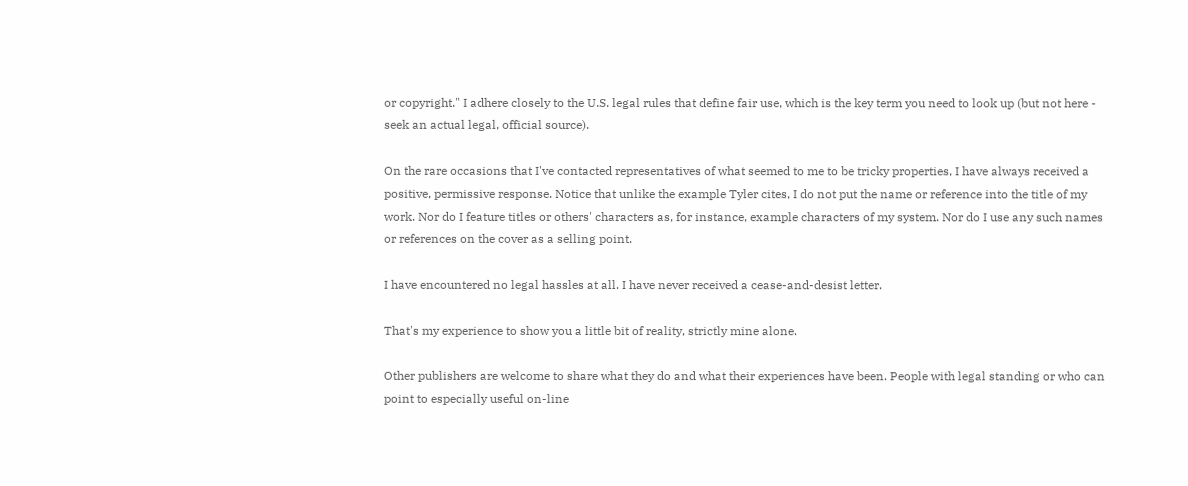or copyright." I adhere closely to the U.S. legal rules that define fair use, which is the key term you need to look up (but not here - seek an actual legal, official source).

On the rare occasions that I've contacted representatives of what seemed to me to be tricky properties, I have always received a positive, permissive response. Notice that unlike the example Tyler cites, I do not put the name or reference into the title of my work. Nor do I feature titles or others' characters as, for instance, example characters of my system. Nor do I use any such names or references on the cover as a selling point.

I have encountered no legal hassles at all. I have never received a cease-and-desist letter.

That's my experience to show you a little bit of reality, strictly mine alone.

Other publishers are welcome to share what they do and what their experiences have been. People with legal standing or who can point to especially useful on-line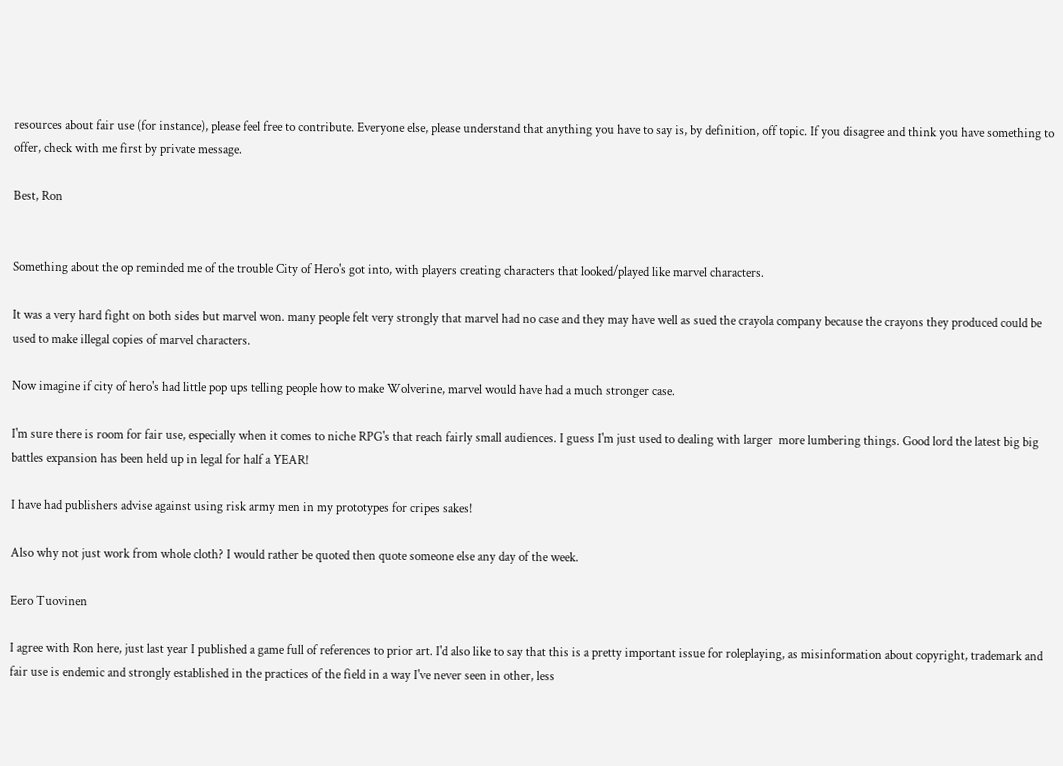resources about fair use (for instance), please feel free to contribute. Everyone else, please understand that anything you have to say is, by definition, off topic. If you disagree and think you have something to offer, check with me first by private message.

Best, Ron


Something about the op reminded me of the trouble City of Hero's got into, with players creating characters that looked/played like marvel characters.

It was a very hard fight on both sides but marvel won. many people felt very strongly that marvel had no case and they may have well as sued the crayola company because the crayons they produced could be used to make illegal copies of marvel characters.

Now imagine if city of hero's had little pop ups telling people how to make Wolverine, marvel would have had a much stronger case.

I'm sure there is room for fair use, especially when it comes to niche RPG's that reach fairly small audiences. I guess I'm just used to dealing with larger  more lumbering things. Good lord the latest big big battles expansion has been held up in legal for half a YEAR!

I have had publishers advise against using risk army men in my prototypes for cripes sakes!

Also why not just work from whole cloth? I would rather be quoted then quote someone else any day of the week.

Eero Tuovinen

I agree with Ron here, just last year I published a game full of references to prior art. I'd also like to say that this is a pretty important issue for roleplaying, as misinformation about copyright, trademark and fair use is endemic and strongly established in the practices of the field in a way I've never seen in other, less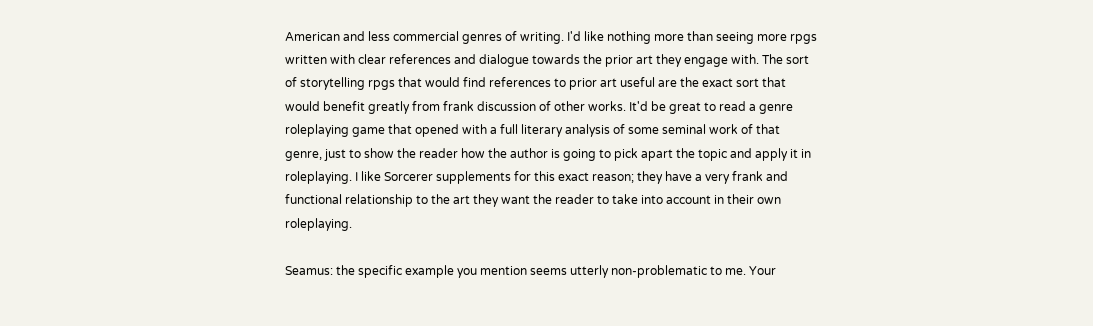American and less commercial genres of writing. I'd like nothing more than seeing more rpgs written with clear references and dialogue towards the prior art they engage with. The sort of storytelling rpgs that would find references to prior art useful are the exact sort that would benefit greatly from frank discussion of other works. It'd be great to read a genre roleplaying game that opened with a full literary analysis of some seminal work of that genre, just to show the reader how the author is going to pick apart the topic and apply it in roleplaying. I like Sorcerer supplements for this exact reason; they have a very frank and functional relationship to the art they want the reader to take into account in their own roleplaying.

Seamus: the specific example you mention seems utterly non-problematic to me. Your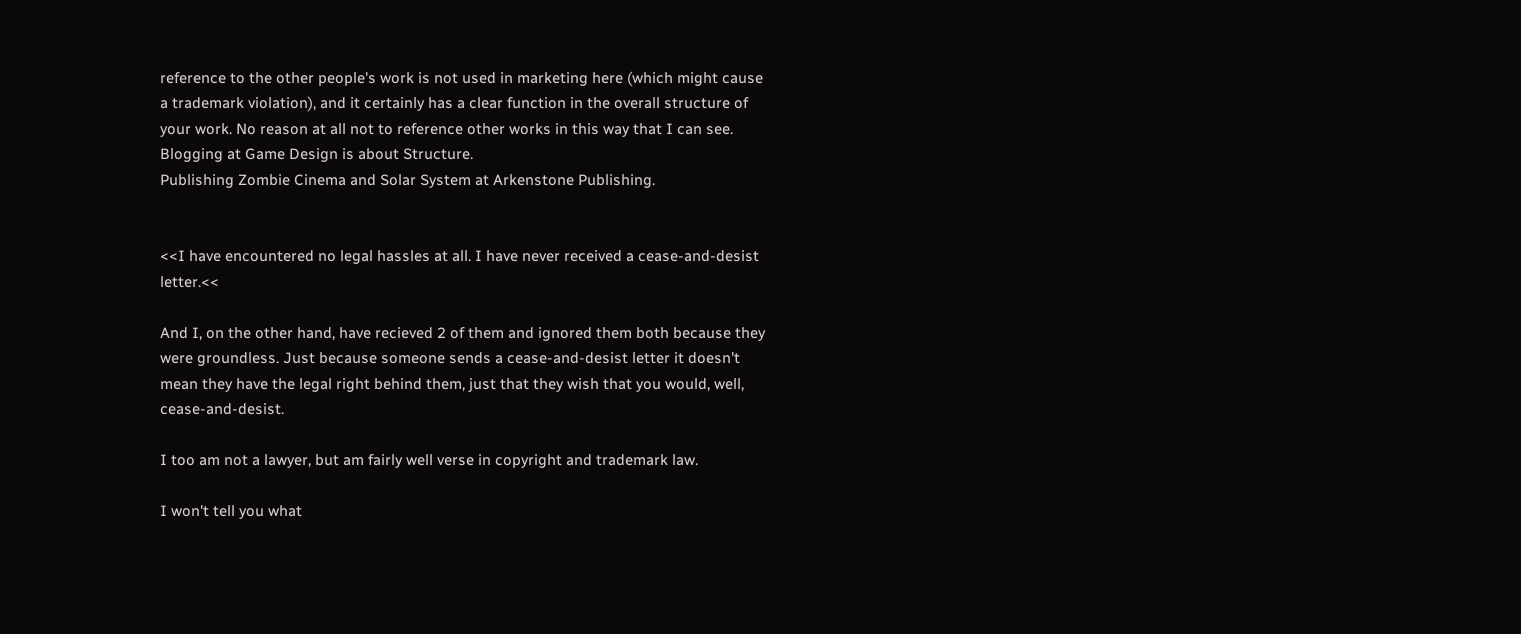reference to the other people's work is not used in marketing here (which might cause a trademark violation), and it certainly has a clear function in the overall structure of your work. No reason at all not to reference other works in this way that I can see.
Blogging at Game Design is about Structure.
Publishing Zombie Cinema and Solar System at Arkenstone Publishing.


<<I have encountered no legal hassles at all. I have never received a cease-and-desist letter.<<

And I, on the other hand, have recieved 2 of them and ignored them both because they were groundless. Just because someone sends a cease-and-desist letter it doesn't mean they have the legal right behind them, just that they wish that you would, well, cease-and-desist.

I too am not a lawyer, but am fairly well verse in copyright and trademark law.

I won't tell you what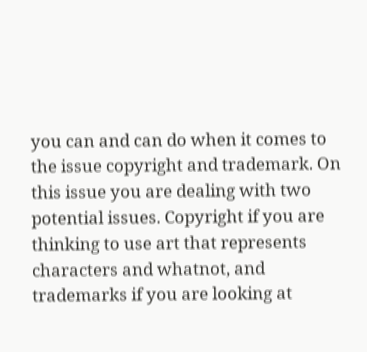you can and can do when it comes to the issue copyright and trademark. On this issue you are dealing with two potential issues. Copyright if you are thinking to use art that represents characters and whatnot, and trademarks if you are looking at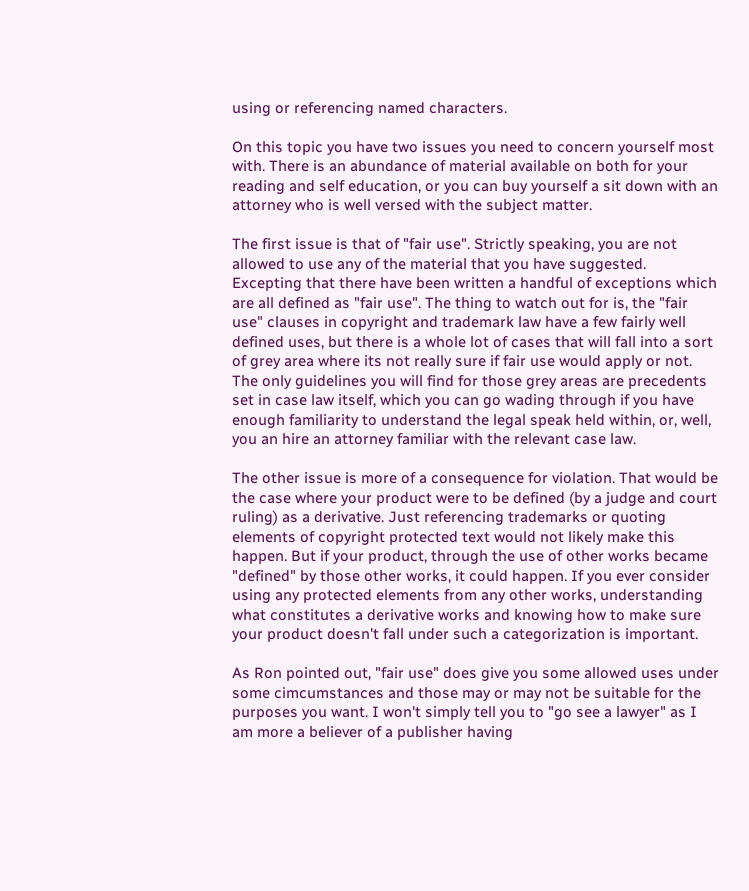using or referencing named characters.

On this topic you have two issues you need to concern yourself most with. There is an abundance of material available on both for your reading and self education, or you can buy yourself a sit down with an attorney who is well versed with the subject matter.

The first issue is that of "fair use". Strictly speaking, you are not allowed to use any of the material that you have suggested. Excepting that there have been written a handful of exceptions which are all defined as "fair use". The thing to watch out for is, the "fair use" clauses in copyright and trademark law have a few fairly well defined uses, but there is a whole lot of cases that will fall into a sort of grey area where its not really sure if fair use would apply or not. The only guidelines you will find for those grey areas are precedents set in case law itself, which you can go wading through if you have enough familiarity to understand the legal speak held within, or, well, you an hire an attorney familiar with the relevant case law.

The other issue is more of a consequence for violation. That would be the case where your product were to be defined (by a judge and court ruling) as a derivative. Just referencing trademarks or quoting elements of copyright protected text would not likely make this happen. But if your product, through the use of other works became "defined" by those other works, it could happen. If you ever consider using any protected elements from any other works, understanding what constitutes a derivative works and knowing how to make sure your product doesn't fall under such a categorization is important.

As Ron pointed out, "fair use" does give you some allowed uses under some cimcumstances and those may or may not be suitable for the purposes you want. I won't simply tell you to "go see a lawyer" as I am more a believer of a publisher having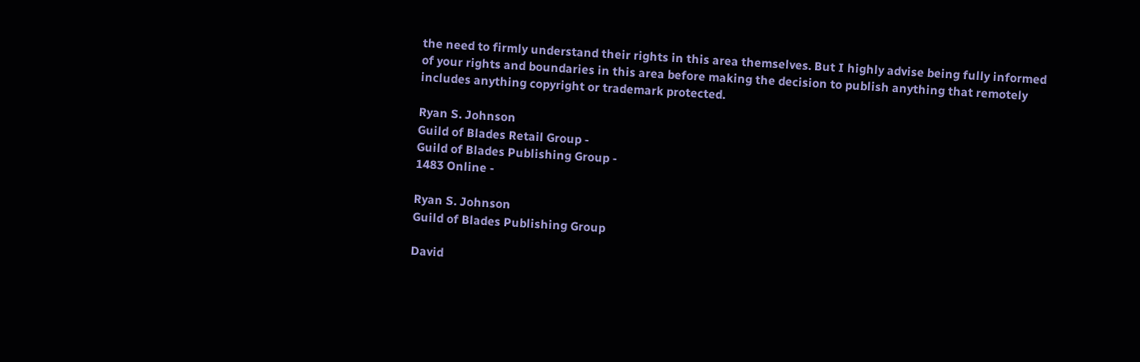the need to firmly understand their rights in this area themselves. But I highly advise being fully informed of your rights and boundaries in this area before making the decision to publish anything that remotely includes anything copyright or trademark protected.

Ryan S. Johnson
Guild of Blades Retail Group -
Guild of Blades Publishing Group -
1483 Online -

Ryan S. Johnson
Guild of Blades Publishing Group

David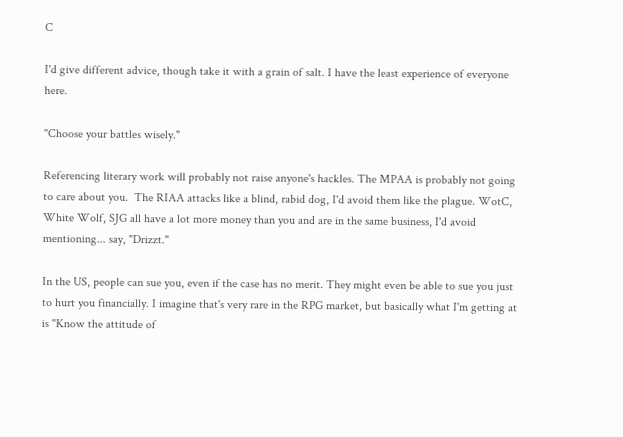C

I'd give different advice, though take it with a grain of salt. I have the least experience of everyone here.

"Choose your battles wisely."

Referencing literary work will probably not raise anyone's hackles. The MPAA is probably not going to care about you.  The RIAA attacks like a blind, rabid dog, I'd avoid them like the plague. WotC, White Wolf, SJG all have a lot more money than you and are in the same business, I'd avoid mentioning... say, "Drizzt."

In the US, people can sue you, even if the case has no merit. They might even be able to sue you just to hurt you financially. I imagine that's very rare in the RPG market, but basically what I'm getting at is "Know the attitude of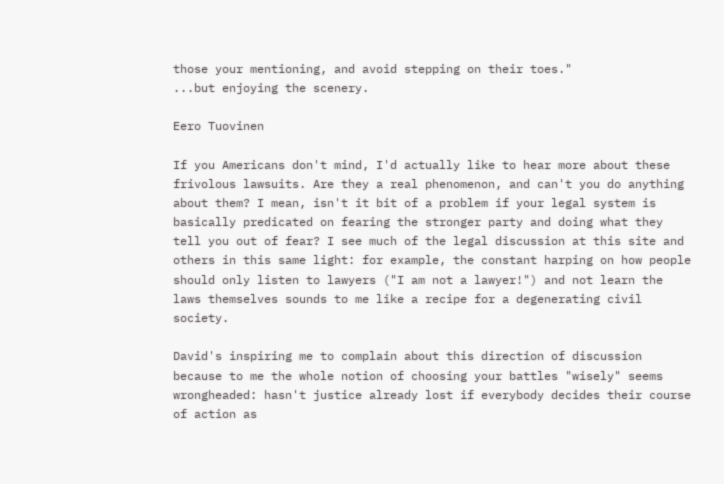those your mentioning, and avoid stepping on their toes."
...but enjoying the scenery.

Eero Tuovinen

If you Americans don't mind, I'd actually like to hear more about these frivolous lawsuits. Are they a real phenomenon, and can't you do anything about them? I mean, isn't it bit of a problem if your legal system is basically predicated on fearing the stronger party and doing what they tell you out of fear? I see much of the legal discussion at this site and others in this same light: for example, the constant harping on how people should only listen to lawyers ("I am not a lawyer!") and not learn the laws themselves sounds to me like a recipe for a degenerating civil society.

David's inspiring me to complain about this direction of discussion because to me the whole notion of choosing your battles "wisely" seems wrongheaded: hasn't justice already lost if everybody decides their course of action as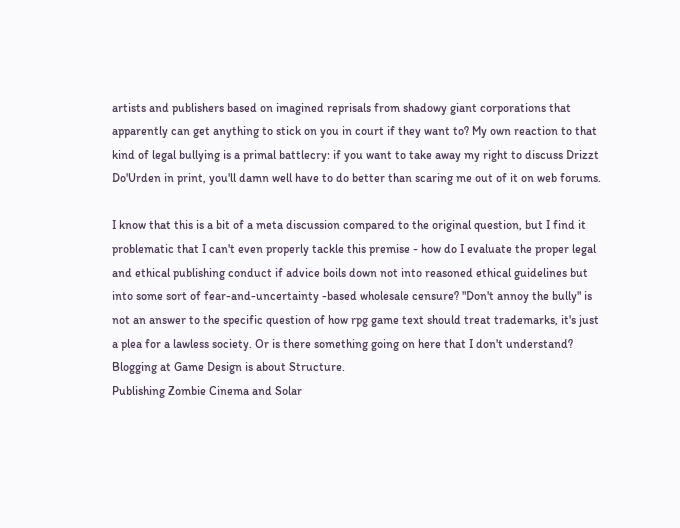artists and publishers based on imagined reprisals from shadowy giant corporations that apparently can get anything to stick on you in court if they want to? My own reaction to that kind of legal bullying is a primal battlecry: if you want to take away my right to discuss Drizzt Do'Urden in print, you'll damn well have to do better than scaring me out of it on web forums.

I know that this is a bit of a meta discussion compared to the original question, but I find it problematic that I can't even properly tackle this premise - how do I evaluate the proper legal and ethical publishing conduct if advice boils down not into reasoned ethical guidelines but into some sort of fear-and-uncertainty -based wholesale censure? "Don't annoy the bully" is not an answer to the specific question of how rpg game text should treat trademarks, it's just a plea for a lawless society. Or is there something going on here that I don't understand?
Blogging at Game Design is about Structure.
Publishing Zombie Cinema and Solar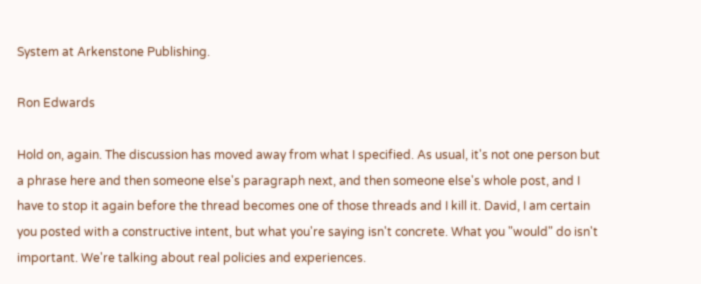System at Arkenstone Publishing.

Ron Edwards

Hold on, again. The discussion has moved away from what I specified. As usual, it's not one person but a phrase here and then someone else's paragraph next, and then someone else's whole post, and I have to stop it again before the thread becomes one of those threads and I kill it. David, I am certain you posted with a constructive intent, but what you're saying isn't concrete. What you "would" do isn't important. We're talking about real policies and experiences.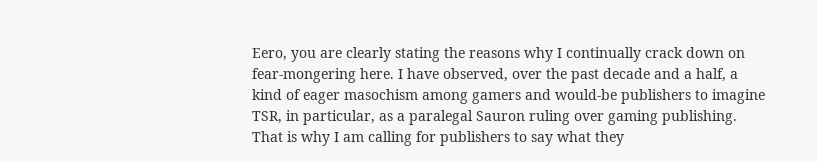Eero, you are clearly stating the reasons why I continually crack down on fear-mongering here. I have observed, over the past decade and a half, a kind of eager masochism among gamers and would-be publishers to imagine TSR, in particular, as a paralegal Sauron ruling over gaming publishing. That is why I am calling for publishers to say what they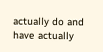actually do and have actually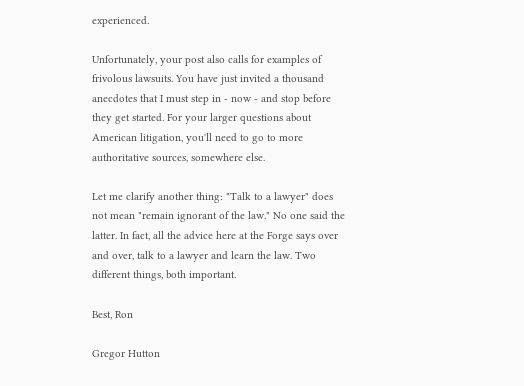experienced.

Unfortunately, your post also calls for examples of frivolous lawsuits. You have just invited a thousand anecdotes that I must step in - now - and stop before they get started. For your larger questions about American litigation, you'll need to go to more authoritative sources, somewhere else.

Let me clarify another thing: "Talk to a lawyer" does not mean "remain ignorant of the law." No one said the latter. In fact, all the advice here at the Forge says over and over, talk to a lawyer and learn the law. Two different things, both important.

Best, Ron

Gregor Hutton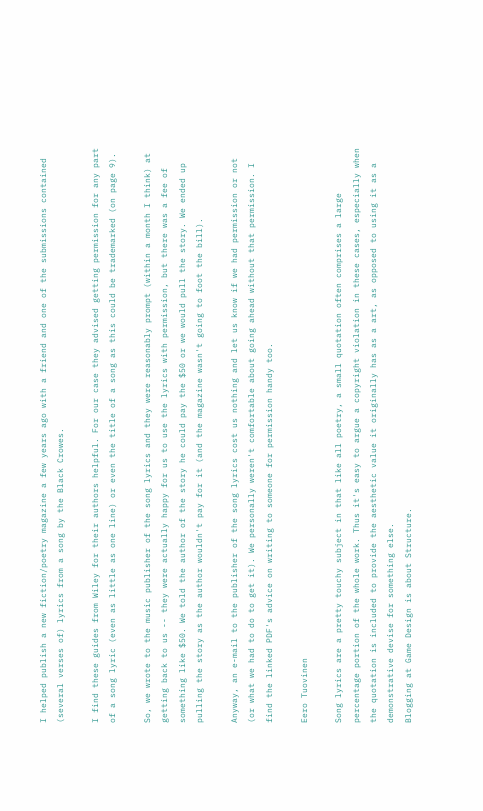I helped publish a new fiction/poetry magazine a few years ago with a friend and one of the submissions contained (several verses of) lyrics from a song by the Black Crowes.

I find these guides from Wiley for their authors helpful. For our case they advised getting permission for any part of a song lyric (even as little as one line) or even the title of a song as this could be trademarked (on page 9).

So, we wrote to the music publisher of the song lyrics and they were reasonably prompt (within a month I think) at getting back to us -- they were actually happy for us to use the lyrics with permission, but there was a fee of something like $50. We told the author of the story he could pay the $50 or we would pull the story. We ended up pulling the story as the author wouldn't pay for it (and the magazine wasn't going to foot the bill).

Anyway, an e-mail to the publisher of the song lyrics cost us nothing and let us know if we had permission or not (or what we had to do to get it). We personally weren't comfortable about going ahead without that permission. I find the linked PDF's advice on writing to someone for permission handy too.

Eero Tuovinen

Song lyrics are a pretty touchy subject in that like all poetry, a small quotation often comprises a large percentage portion of the whole work. Thus it's easy to argue a copyright violation in these cases, especially when the quotation is included to provide the aesthetic value it originally has as a art, as opposed to using it as a demonstrative devise for something else.
Blogging at Game Design is about Structure.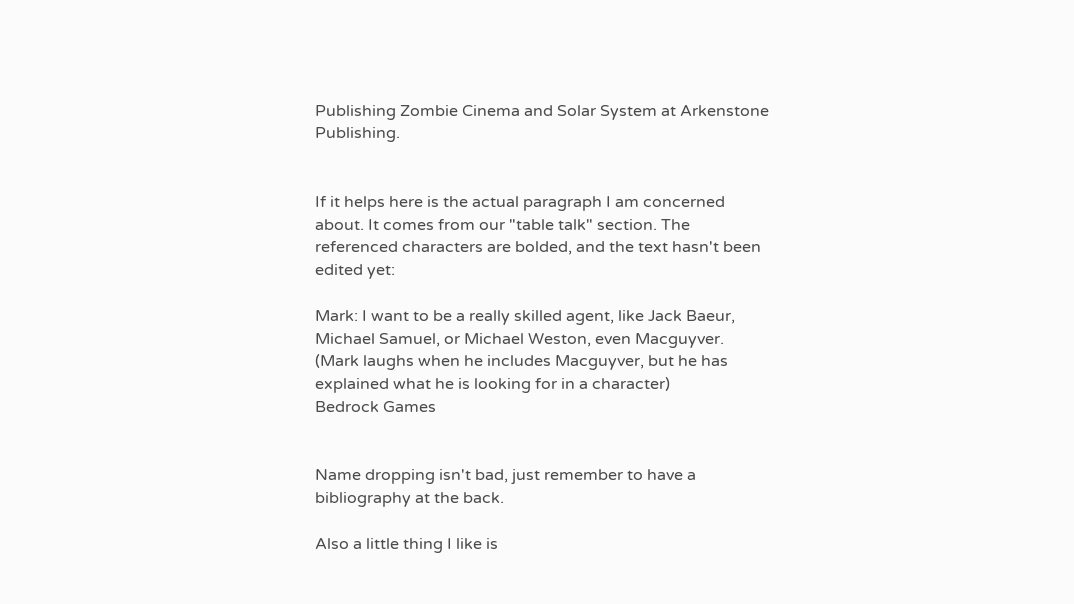Publishing Zombie Cinema and Solar System at Arkenstone Publishing.


If it helps here is the actual paragraph I am concerned about. It comes from our "table talk" section. The referenced characters are bolded, and the text hasn't been edited yet:

Mark: I want to be a really skilled agent, like Jack Baeur, Michael Samuel, or Michael Weston, even Macguyver.
(Mark laughs when he includes Macguyver, but he has explained what he is looking for in a character)
Bedrock Games


Name dropping isn't bad, just remember to have a bibliography at the back.

Also a little thing I like is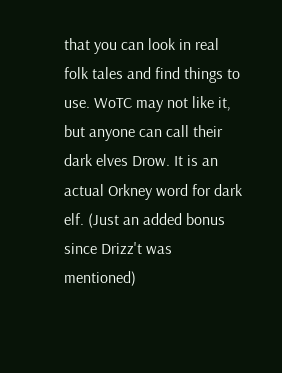that you can look in real folk tales and find things to use. WoTC may not like it, but anyone can call their dark elves Drow. It is an actual Orkney word for dark elf. (Just an added bonus since Drizz't was mentioned)